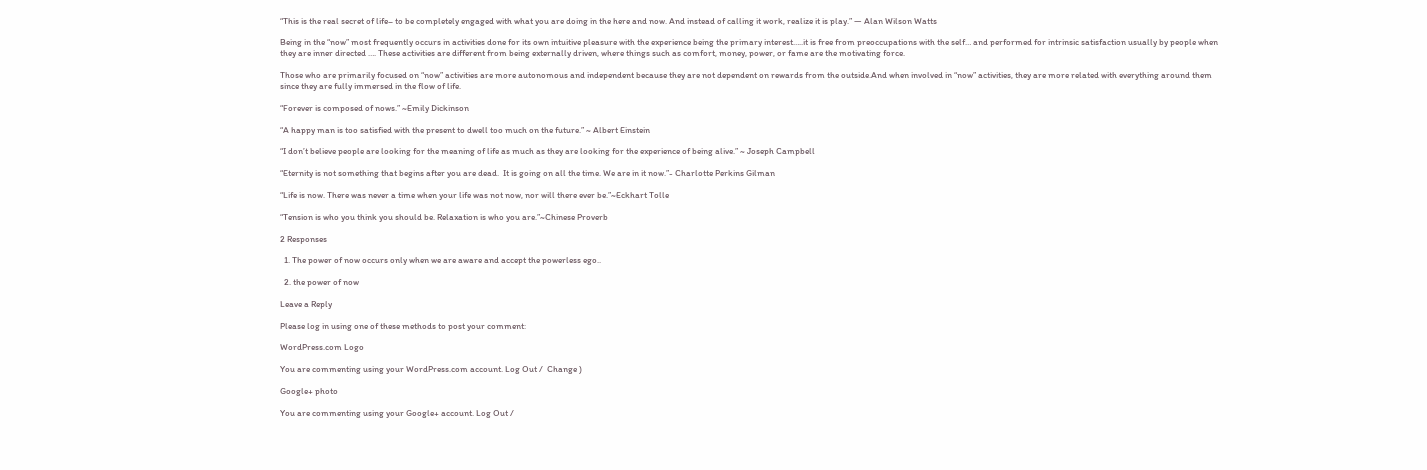“This is the real secret of life– to be completely engaged with what you are doing in the here and now. And instead of calling it work, realize it is play.” — Alan Wilson Watts

Being in the “now” most frequently occurs in activities done for its own intuitive pleasure with the experience being the primary interest…..it is free from preoccupations with the self… and performed for intrinsic satisfaction usually by people when they are inner directed …. These activities are different from being externally driven, where things such as comfort, money, power, or fame are the motivating force.

Those who are primarily focused on “now” activities are more autonomous and independent because they are not dependent on rewards from the outside.And when involved in “now” activities, they are more related with everything around them since they are fully immersed in the flow of life.

“Forever is composed of nows.” ~Emily Dickinson

“A happy man is too satisfied with the present to dwell too much on the future.” ~ Albert Einstein

“I don’t believe people are looking for the meaning of life as much as they are looking for the experience of being alive.” ~ Joseph Campbell

“Eternity is not something that begins after you are dead.  It is going on all the time. We are in it now.”- Charlotte Perkins Gilman

“Life is now. There was never a time when your life was not now, nor will there ever be.”~Eckhart Tolle

“Tension is who you think you should be. Relaxation is who you are.”~Chinese Proverb

2 Responses

  1. The power of now occurs only when we are aware and accept the powerless ego..

  2. the power of now

Leave a Reply

Please log in using one of these methods to post your comment:

WordPress.com Logo

You are commenting using your WordPress.com account. Log Out /  Change )

Google+ photo

You are commenting using your Google+ account. Log Out /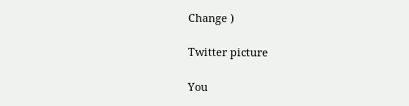Change )

Twitter picture

You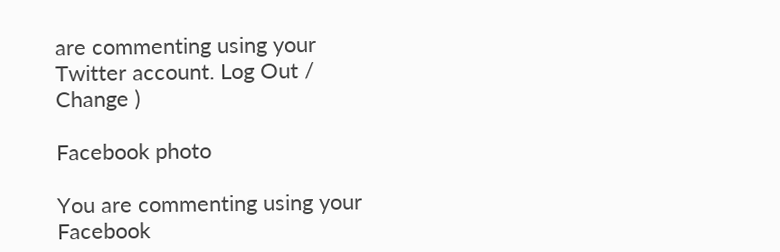are commenting using your Twitter account. Log Out /  Change )

Facebook photo

You are commenting using your Facebook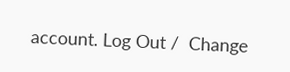account. Log Out /  Change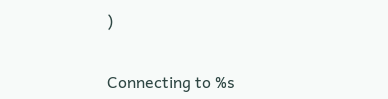)


Connecting to %s